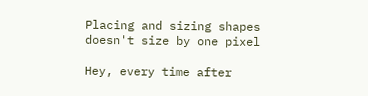Placing and sizing shapes doesn't size by one pixel

Hey, every time after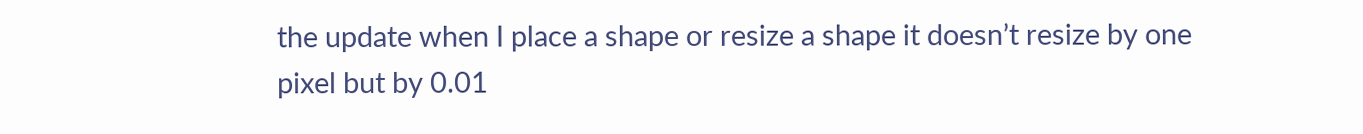the update when I place a shape or resize a shape it doesn’t resize by one pixel but by 0.01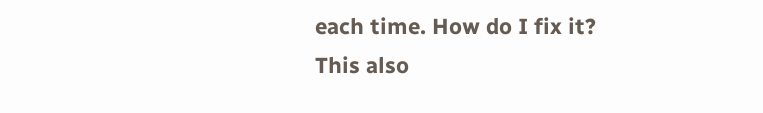each time. How do I fix it?
This also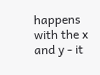happens with the x and y - it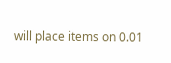will place items on 0.01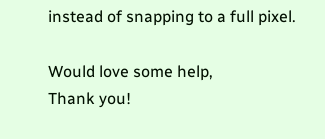instead of snapping to a full pixel.

Would love some help,
Thank you!